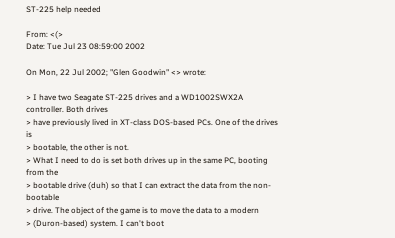ST-225 help needed

From: <(>
Date: Tue Jul 23 08:59:00 2002

On Mon, 22 Jul 2002; "Glen Goodwin" <> wrote:

> I have two Seagate ST-225 drives and a WD1002SWX2A controller. Both drives
> have previously lived in XT-class DOS-based PCs. One of the drives is
> bootable, the other is not.
> What I need to do is set both drives up in the same PC, booting from the
> bootable drive (duh) so that I can extract the data from the non-bootable
> drive. The object of the game is to move the data to a modern
> (Duron-based) system. I can't boot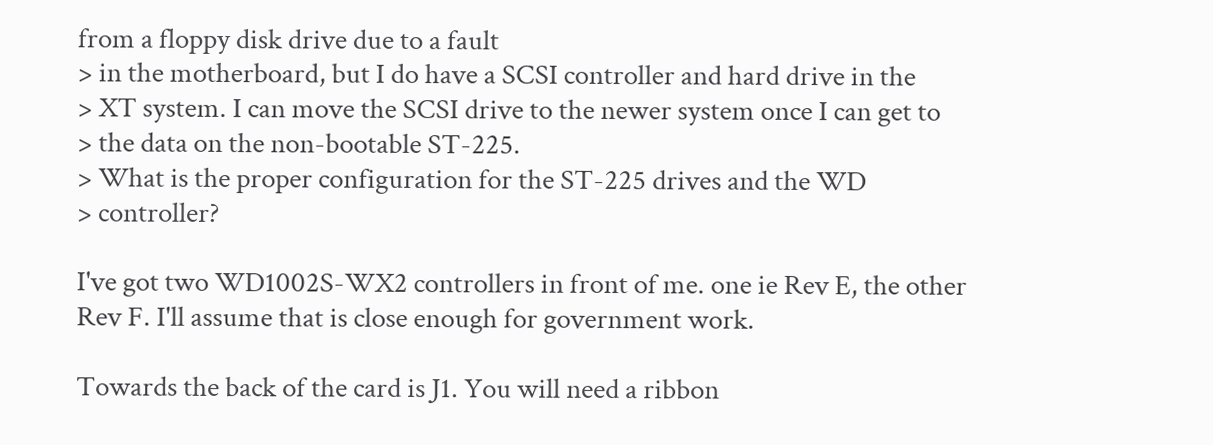from a floppy disk drive due to a fault
> in the motherboard, but I do have a SCSI controller and hard drive in the
> XT system. I can move the SCSI drive to the newer system once I can get to
> the data on the non-bootable ST-225.
> What is the proper configuration for the ST-225 drives and the WD
> controller?

I've got two WD1002S-WX2 controllers in front of me. one ie Rev E, the other
Rev F. I'll assume that is close enough for government work.

Towards the back of the card is J1. You will need a ribbon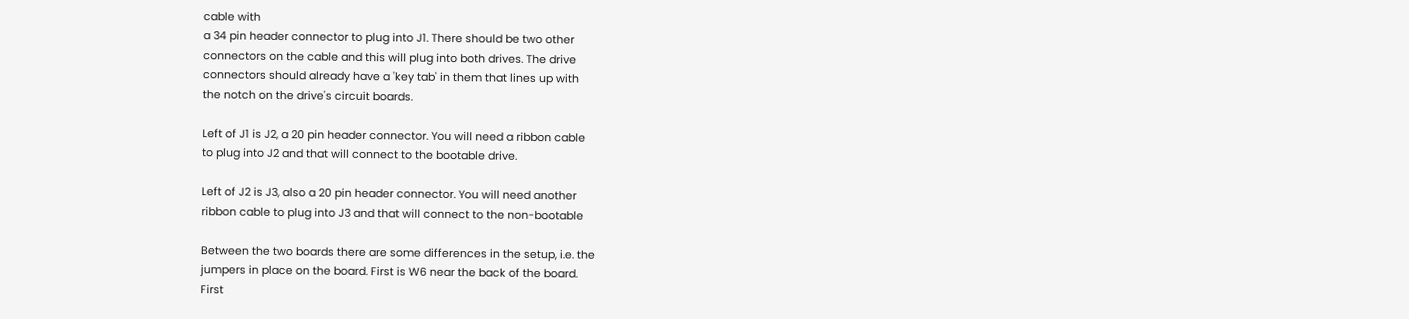cable with
a 34 pin header connector to plug into J1. There should be two other
connectors on the cable and this will plug into both drives. The drive
connectors should already have a 'key tab' in them that lines up with
the notch on the drive's circuit boards.

Left of J1 is J2, a 20 pin header connector. You will need a ribbon cable
to plug into J2 and that will connect to the bootable drive.

Left of J2 is J3, also a 20 pin header connector. You will need another
ribbon cable to plug into J3 and that will connect to the non-bootable

Between the two boards there are some differences in the setup, i.e. the
jumpers in place on the board. First is W6 near the back of the board.
First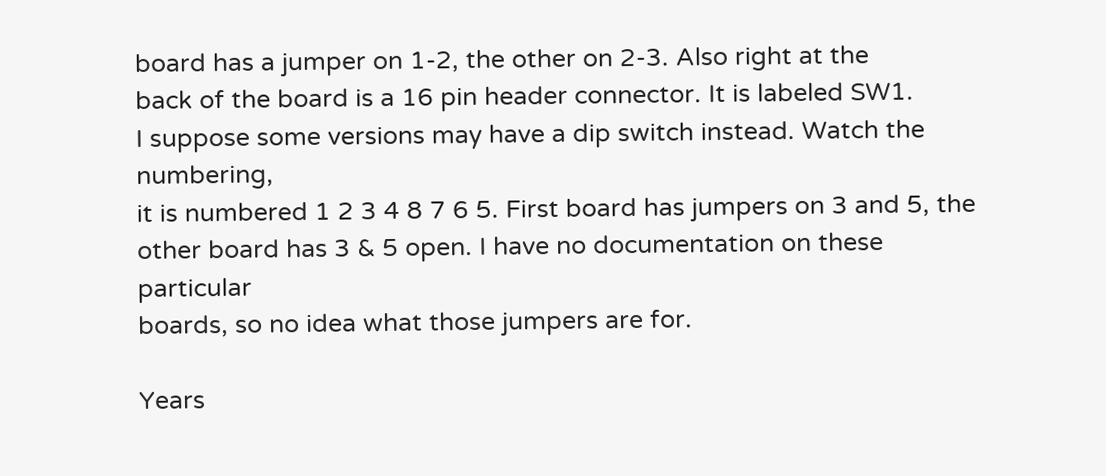board has a jumper on 1-2, the other on 2-3. Also right at the
back of the board is a 16 pin header connector. It is labeled SW1.
I suppose some versions may have a dip switch instead. Watch the numbering,
it is numbered 1 2 3 4 8 7 6 5. First board has jumpers on 3 and 5, the
other board has 3 & 5 open. I have no documentation on these particular
boards, so no idea what those jumpers are for.

Years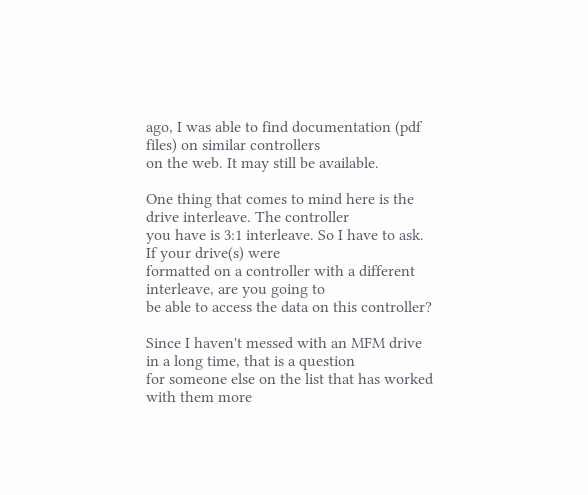ago, I was able to find documentation (pdf files) on similar controllers
on the web. It may still be available.

One thing that comes to mind here is the drive interleave. The controller
you have is 3:1 interleave. So I have to ask. If your drive(s) were
formatted on a controller with a different interleave, are you going to
be able to access the data on this controller?

Since I haven't messed with an MFM drive in a long time, that is a question
for someone else on the list that has worked with them more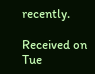recently.

Received on Tue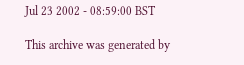Jul 23 2002 - 08:59:00 BST

This archive was generated by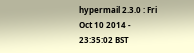hypermail 2.3.0 : Fri Oct 10 2014 - 23:35:02 BST